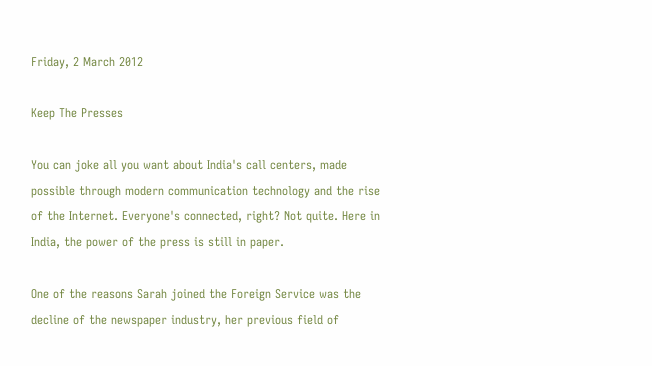Friday, 2 March 2012

Keep The Presses

You can joke all you want about India's call centers, made possible through modern communication technology and the rise of the Internet. Everyone's connected, right? Not quite. Here in India, the power of the press is still in paper.

One of the reasons Sarah joined the Foreign Service was the decline of the newspaper industry, her previous field of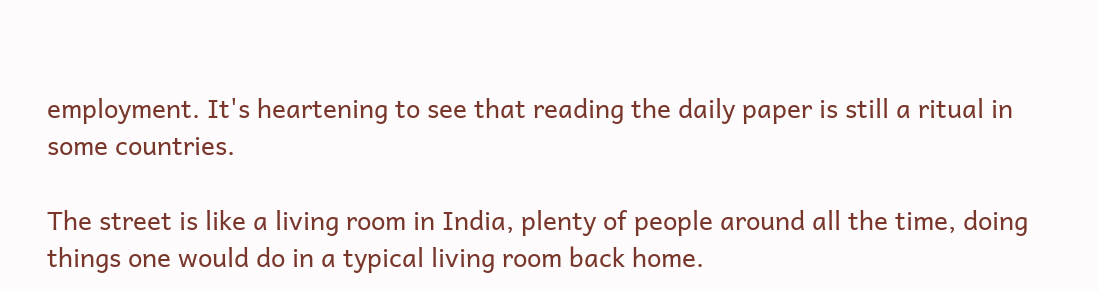employment. It's heartening to see that reading the daily paper is still a ritual in some countries.

The street is like a living room in India, plenty of people around all the time, doing things one would do in a typical living room back home.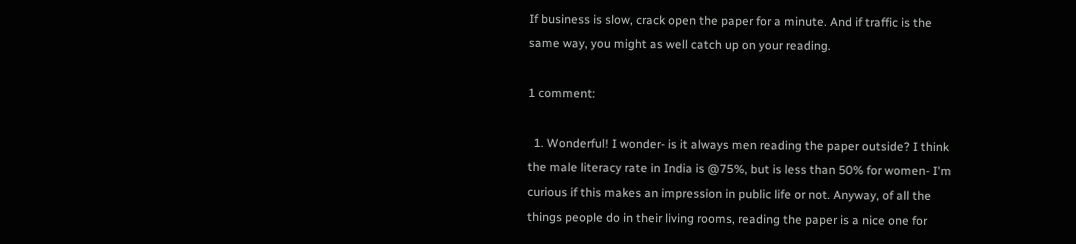If business is slow, crack open the paper for a minute. And if traffic is the same way, you might as well catch up on your reading.

1 comment:

  1. Wonderful! I wonder- is it always men reading the paper outside? I think the male literacy rate in India is @75%, but is less than 50% for women- I'm curious if this makes an impression in public life or not. Anyway, of all the things people do in their living rooms, reading the paper is a nice one for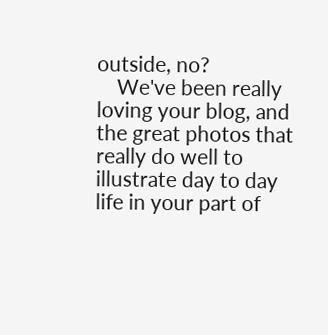outside, no?
    We've been really loving your blog, and the great photos that really do well to illustrate day to day life in your part of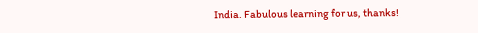India. Fabulous learning for us, thanks!